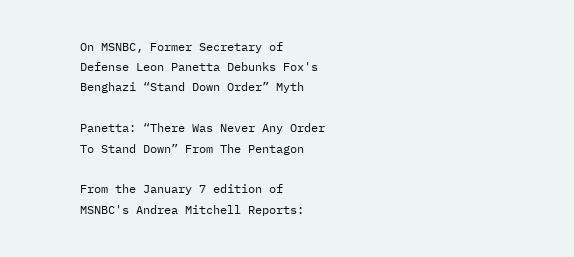On MSNBC, Former Secretary of Defense Leon Panetta Debunks Fox's Benghazi “Stand Down Order” Myth

Panetta: “There Was Never Any Order To Stand Down” From The Pentagon

From the January 7 edition of MSNBC's Andrea Mitchell Reports: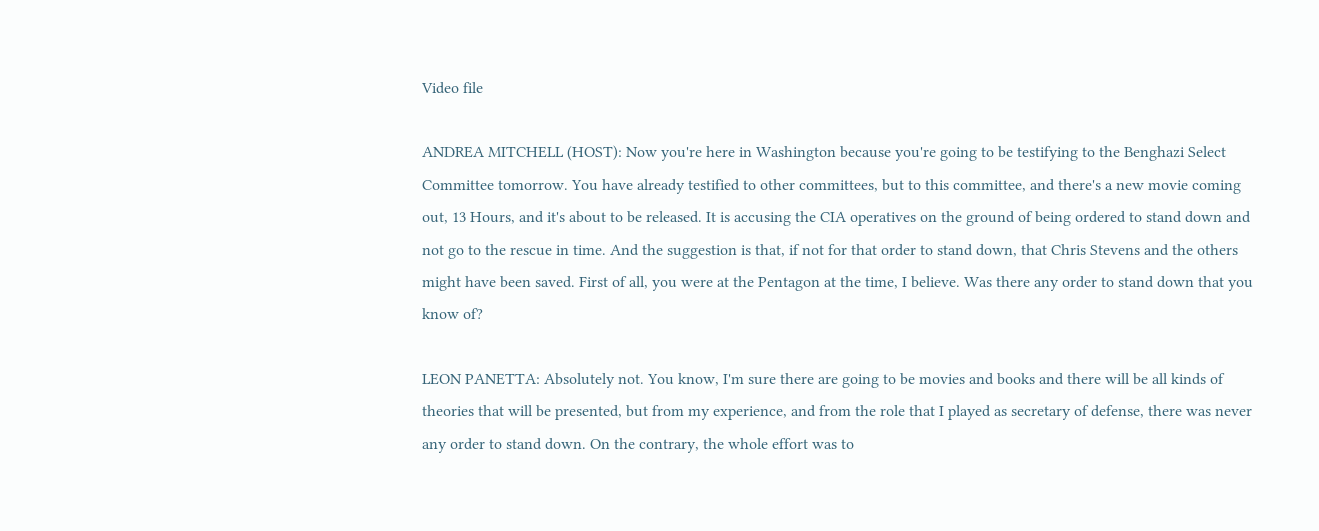Video file

ANDREA MITCHELL (HOST): Now you're here in Washington because you're going to be testifying to the Benghazi Select Committee tomorrow. You have already testified to other committees, but to this committee, and there's a new movie coming out, 13 Hours, and it's about to be released. It is accusing the CIA operatives on the ground of being ordered to stand down and not go to the rescue in time. And the suggestion is that, if not for that order to stand down, that Chris Stevens and the others might have been saved. First of all, you were at the Pentagon at the time, I believe. Was there any order to stand down that you know of?

LEON PANETTA: Absolutely not. You know, I'm sure there are going to be movies and books and there will be all kinds of theories that will be presented, but from my experience, and from the role that I played as secretary of defense, there was never any order to stand down. On the contrary, the whole effort was to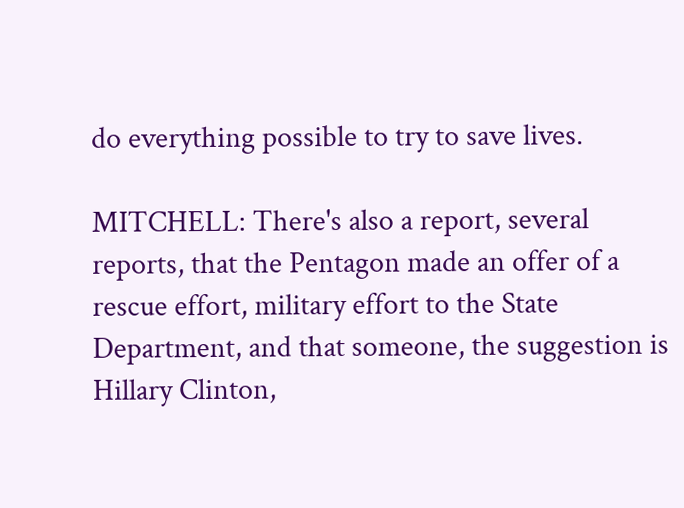do everything possible to try to save lives.

MITCHELL: There's also a report, several reports, that the Pentagon made an offer of a rescue effort, military effort to the State Department, and that someone, the suggestion is Hillary Clinton,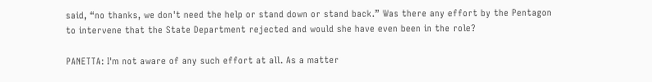said, “no thanks, we don't need the help or stand down or stand back.” Was there any effort by the Pentagon to intervene that the State Department rejected and would she have even been in the role?

PANETTA: I'm not aware of any such effort at all. As a matter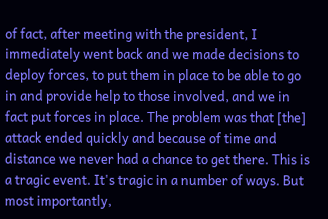of fact, after meeting with the president, I immediately went back and we made decisions to deploy forces, to put them in place to be able to go in and provide help to those involved, and we in fact put forces in place. The problem was that [the] attack ended quickly and because of time and distance we never had a chance to get there. This is a tragic event. It's tragic in a number of ways. But most importantly,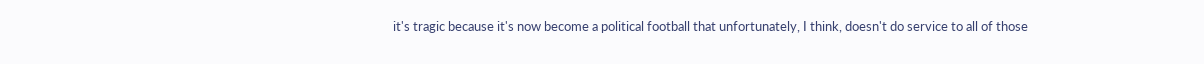it's tragic because it's now become a political football that unfortunately, I think, doesn't do service to all of those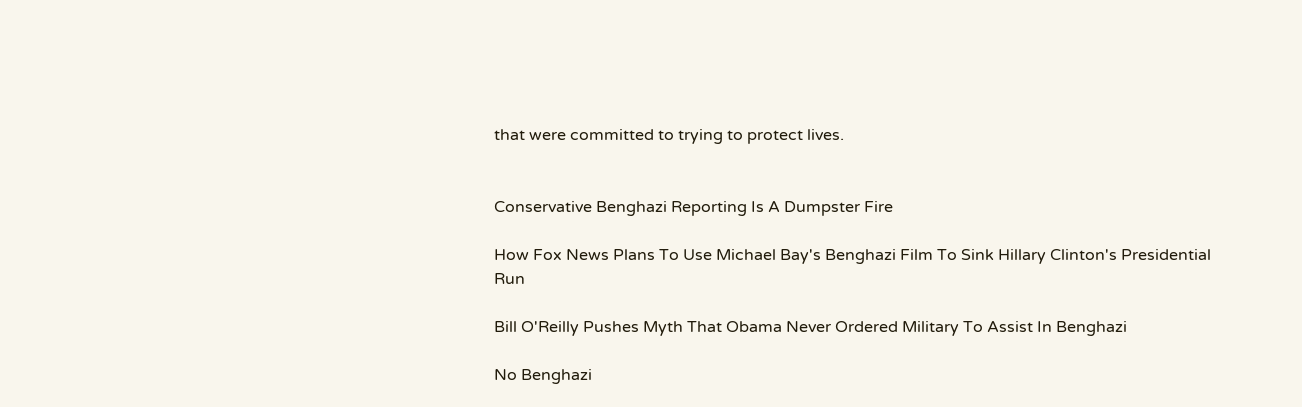that were committed to trying to protect lives.


Conservative Benghazi Reporting Is A Dumpster Fire

How Fox News Plans To Use Michael Bay's Benghazi Film To Sink Hillary Clinton's Presidential Run

Bill O'Reilly Pushes Myth That Obama Never Ordered Military To Assist In Benghazi

No Benghazi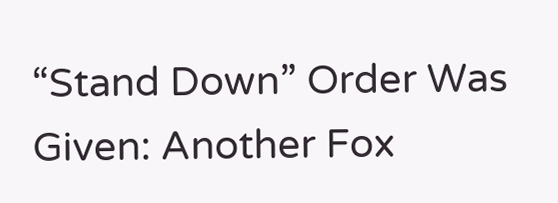“Stand Down” Order Was Given: Another Fox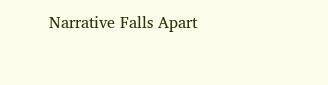Narrative Falls Apart